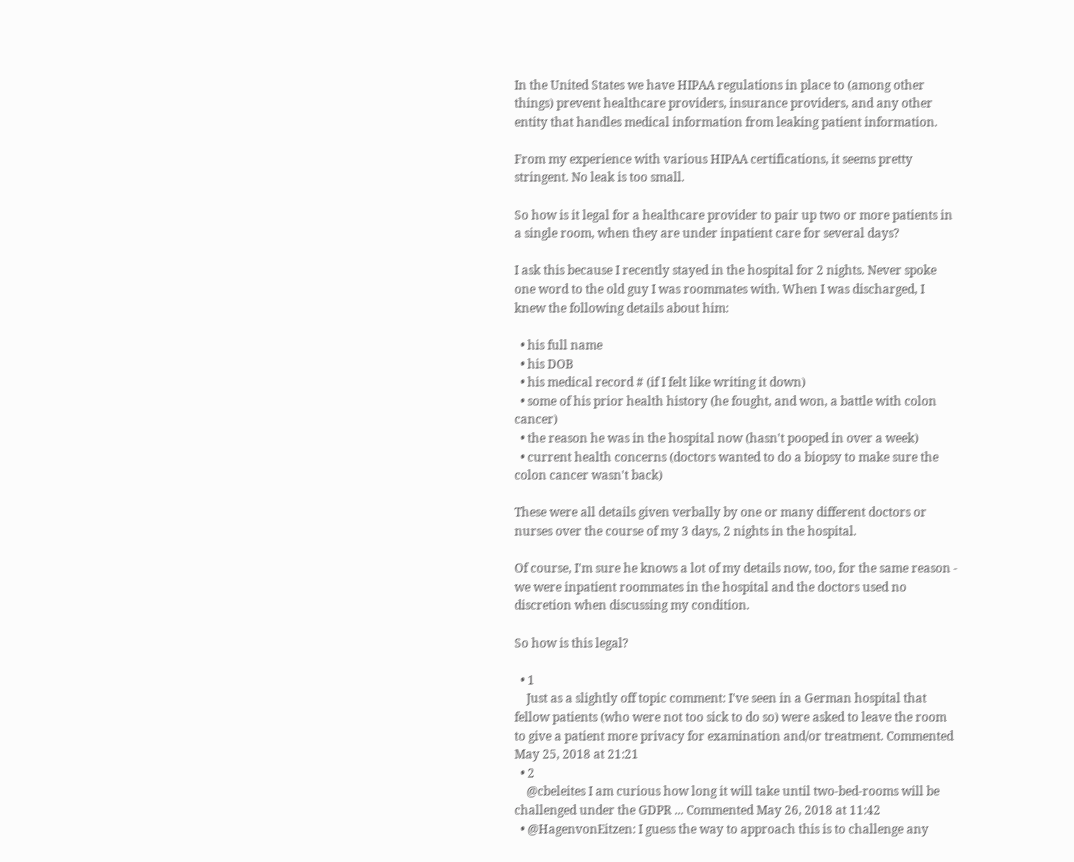In the United States we have HIPAA regulations in place to (among other things) prevent healthcare providers, insurance providers, and any other entity that handles medical information from leaking patient information.

From my experience with various HIPAA certifications, it seems pretty stringent. No leak is too small.

So how is it legal for a healthcare provider to pair up two or more patients in a single room, when they are under inpatient care for several days?

I ask this because I recently stayed in the hospital for 2 nights. Never spoke one word to the old guy I was roommates with. When I was discharged, I knew the following details about him:

  • his full name
  • his DOB
  • his medical record # (if I felt like writing it down)
  • some of his prior health history (he fought, and won, a battle with colon cancer)
  • the reason he was in the hospital now (hasn't pooped in over a week)
  • current health concerns (doctors wanted to do a biopsy to make sure the colon cancer wasn't back)

These were all details given verbally by one or many different doctors or nurses over the course of my 3 days, 2 nights in the hospital.

Of course, I'm sure he knows a lot of my details now, too, for the same reason - we were inpatient roommates in the hospital and the doctors used no discretion when discussing my condition.

So how is this legal?

  • 1
    Just as a slightly off topic comment: I've seen in a German hospital that fellow patients (who were not too sick to do so) were asked to leave the room to give a patient more privacy for examination and/or treatment. Commented May 25, 2018 at 21:21
  • 2
    @cbeleites I am curious how long it will take until two-bed-rooms will be challenged under the GDPR ... Commented May 26, 2018 at 11:42
  • @HagenvonEitzen: I guess the way to approach this is to challenge any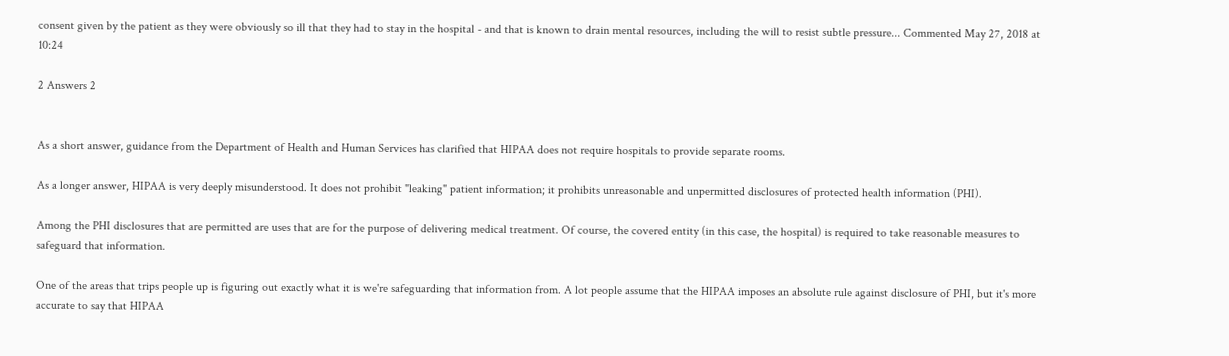consent given by the patient as they were obviously so ill that they had to stay in the hospital - and that is known to drain mental resources, including the will to resist subtle pressure... Commented May 27, 2018 at 10:24

2 Answers 2


As a short answer, guidance from the Department of Health and Human Services has clarified that HIPAA does not require hospitals to provide separate rooms.

As a longer answer, HIPAA is very deeply misunderstood. It does not prohibit "leaking" patient information; it prohibits unreasonable and unpermitted disclosures of protected health information (PHI).

Among the PHI disclosures that are permitted are uses that are for the purpose of delivering medical treatment. Of course, the covered entity (in this case, the hospital) is required to take reasonable measures to safeguard that information.

One of the areas that trips people up is figuring out exactly what it is we're safeguarding that information from. A lot people assume that the HIPAA imposes an absolute rule against disclosure of PHI, but it's more accurate to say that HIPAA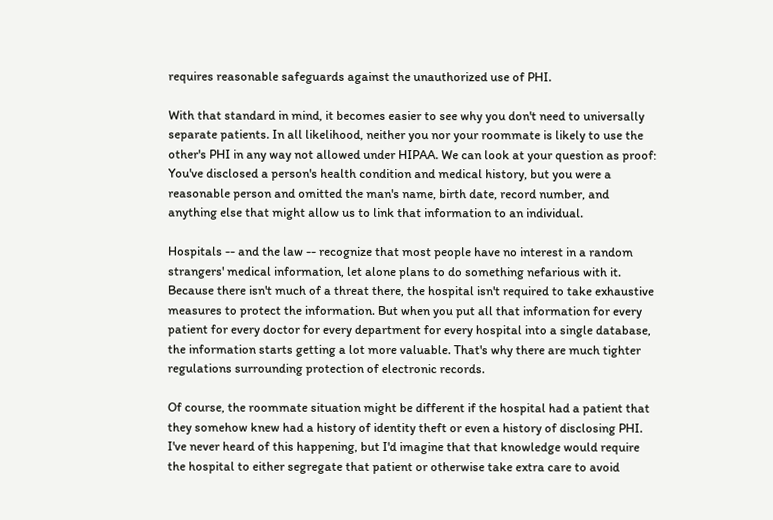requires reasonable safeguards against the unauthorized use of PHI.

With that standard in mind, it becomes easier to see why you don't need to universally separate patients. In all likelihood, neither you nor your roommate is likely to use the other's PHI in any way not allowed under HIPAA. We can look at your question as proof: You've disclosed a person's health condition and medical history, but you were a reasonable person and omitted the man's name, birth date, record number, and anything else that might allow us to link that information to an individual.

Hospitals -- and the law -- recognize that most people have no interest in a random strangers' medical information, let alone plans to do something nefarious with it. Because there isn't much of a threat there, the hospital isn't required to take exhaustive measures to protect the information. But when you put all that information for every patient for every doctor for every department for every hospital into a single database, the information starts getting a lot more valuable. That's why there are much tighter regulations surrounding protection of electronic records.

Of course, the roommate situation might be different if the hospital had a patient that they somehow knew had a history of identity theft or even a history of disclosing PHI. I've never heard of this happening, but I'd imagine that that knowledge would require the hospital to either segregate that patient or otherwise take extra care to avoid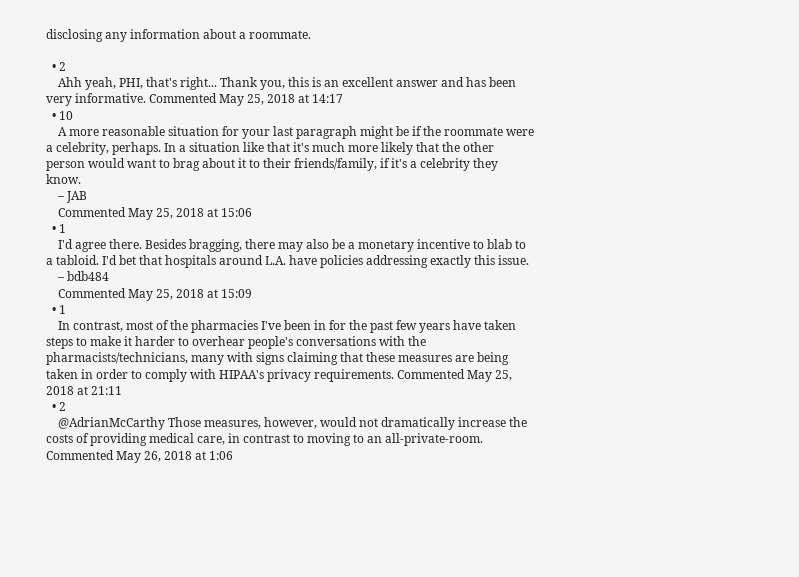disclosing any information about a roommate.

  • 2
    Ahh yeah, PHI, that's right... Thank you, this is an excellent answer and has been very informative. Commented May 25, 2018 at 14:17
  • 10
    A more reasonable situation for your last paragraph might be if the roommate were a celebrity, perhaps. In a situation like that it's much more likely that the other person would want to brag about it to their friends/family, if it's a celebrity they know.
    – JAB
    Commented May 25, 2018 at 15:06
  • 1
    I'd agree there. Besides bragging, there may also be a monetary incentive to blab to a tabloid. I'd bet that hospitals around L.A. have policies addressing exactly this issue.
    – bdb484
    Commented May 25, 2018 at 15:09
  • 1
    In contrast, most of the pharmacies I've been in for the past few years have taken steps to make it harder to overhear people's conversations with the pharmacists/technicians, many with signs claiming that these measures are being taken in order to comply with HIPAA's privacy requirements. Commented May 25, 2018 at 21:11
  • 2
    @AdrianMcCarthy Those measures, however, would not dramatically increase the costs of providing medical care, in contrast to moving to an all-private-room. Commented May 26, 2018 at 1:06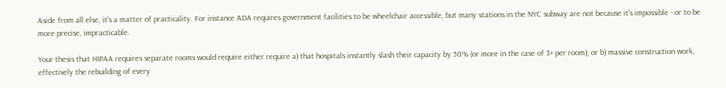Aside from all else, it's a matter of practicality. For instance ADA requires government facilities to be wheelchair accessible, but many stations in the NYC subway are not because it's impossible - or to be more precise, impracticable.

Your thesis that HIPAA requires separate rooms would require either require a) that hospitals instantly slash their capacity by 50% (or more in the case of 3+ per room); or b) massive construction work, effectively the rebuilding of every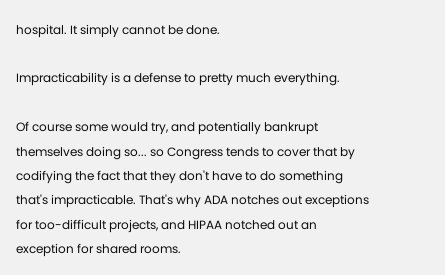hospital. It simply cannot be done.

Impracticability is a defense to pretty much everything.

Of course some would try, and potentially bankrupt themselves doing so... so Congress tends to cover that by codifying the fact that they don't have to do something that's impracticable. That's why ADA notches out exceptions for too-difficult projects, and HIPAA notched out an exception for shared rooms.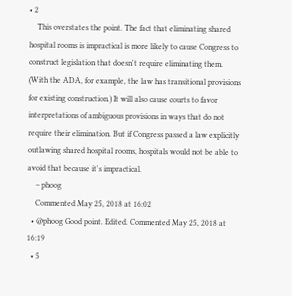• 2
    This overstates the point. The fact that eliminating shared hospital rooms is impractical is more likely to cause Congress to construct legislation that doesn't require eliminating them. (With the ADA, for example, the law has transitional provisions for existing construction.) It will also cause courts to favor interpretations of ambiguous provisions in ways that do not require their elimination. But if Congress passed a law explicitly outlawing shared hospital rooms, hospitals would not be able to avoid that because it's impractical.
    – phoog
    Commented May 25, 2018 at 16:02
  • @phoog Good point. Edited. Commented May 25, 2018 at 16:19
  • 5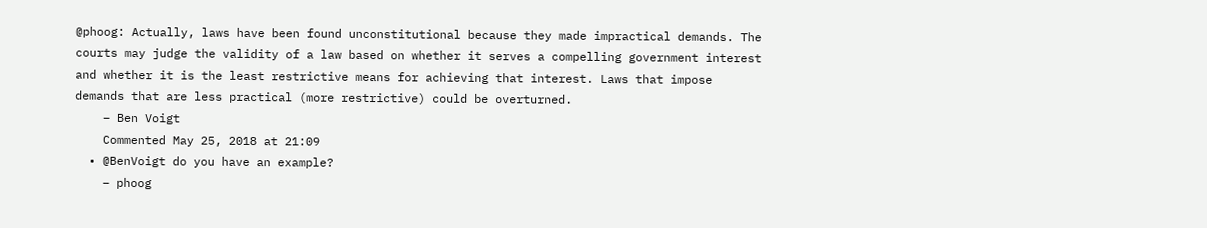@phoog: Actually, laws have been found unconstitutional because they made impractical demands. The courts may judge the validity of a law based on whether it serves a compelling government interest and whether it is the least restrictive means for achieving that interest. Laws that impose demands that are less practical (more restrictive) could be overturned.
    – Ben Voigt
    Commented May 25, 2018 at 21:09
  • @BenVoigt do you have an example?
    – phoog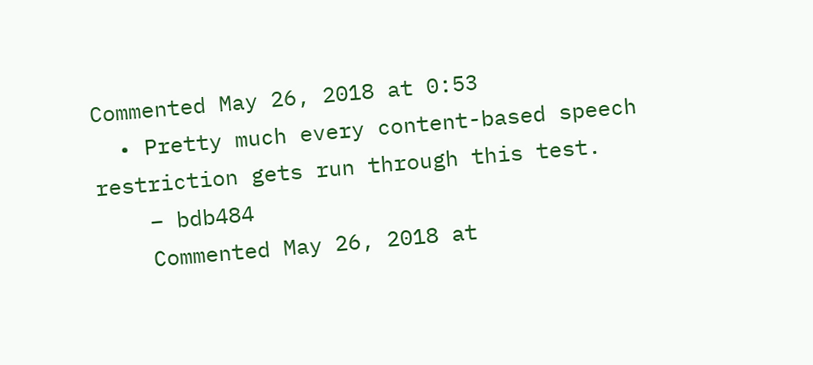Commented May 26, 2018 at 0:53
  • Pretty much every content-based speech restriction gets run through this test.
    – bdb484
    Commented May 26, 2018 at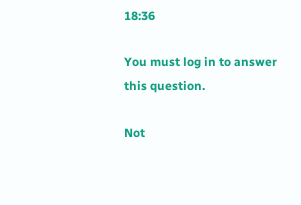18:36

You must log in to answer this question.

Not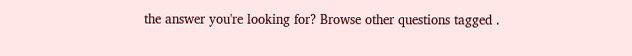the answer you're looking for? Browse other questions tagged .